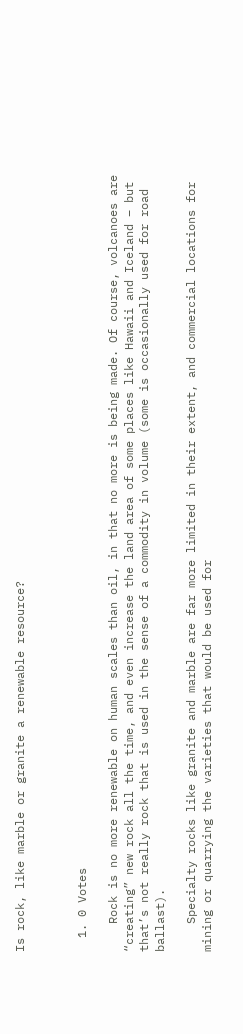Is rock, like marble or granite a renewable resource?



  1. 0 Votes

    Rock is no more renewable on human scales than oil, in that no more is being made. Of course, volcanoes are “creating” new rock all the time, and even increase the land area of some places like Hawaii and Iceland – but that’s not really rock that is used in the sense of a commodity in volume (some is occasionally used for road ballast).

    Specialty rocks like granite and marble are far more limited in their extent, and commercial locations for mining or quarrying the varieties that would be used for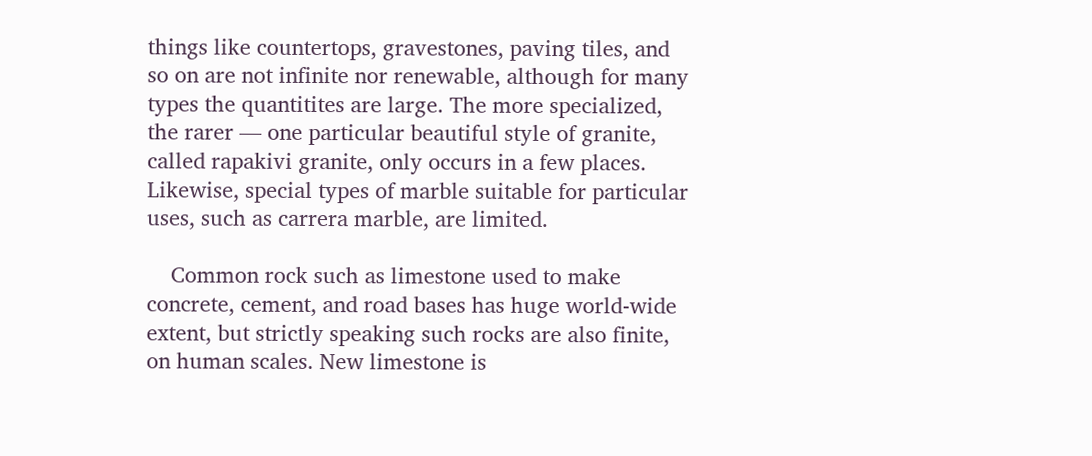things like countertops, gravestones, paving tiles, and so on are not infinite nor renewable, although for many types the quantitites are large. The more specialized, the rarer — one particular beautiful style of granite, called rapakivi granite, only occurs in a few places. Likewise, special types of marble suitable for particular uses, such as carrera marble, are limited.

    Common rock such as limestone used to make concrete, cement, and road bases has huge world-wide extent, but strictly speaking such rocks are also finite, on human scales. New limestone is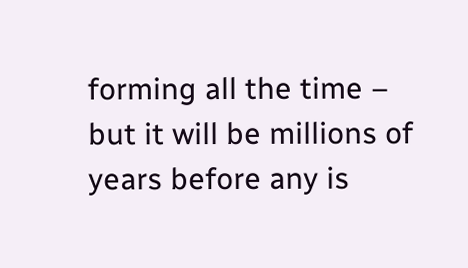forming all the time – but it will be millions of years before any is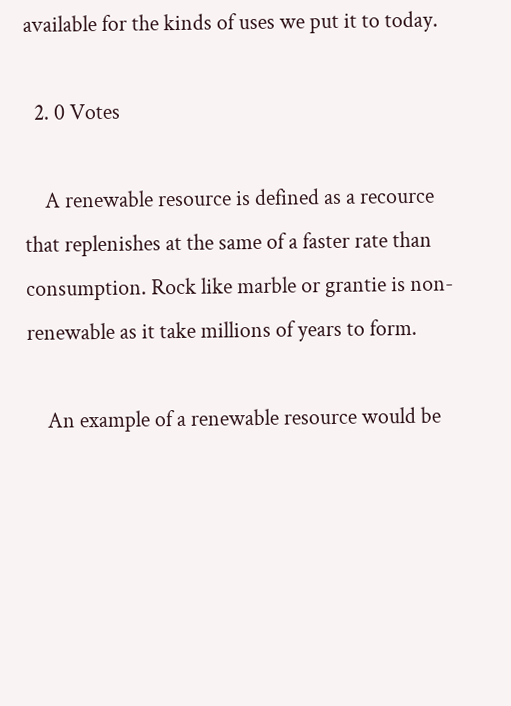available for the kinds of uses we put it to today.

  2. 0 Votes

    A renewable resource is defined as a recource that replenishes at the same of a faster rate than consumption. Rock like marble or grantie is non-renewable as it take millions of years to form.

    An example of a renewable resource would be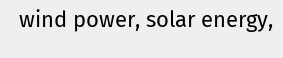wind power, solar energy,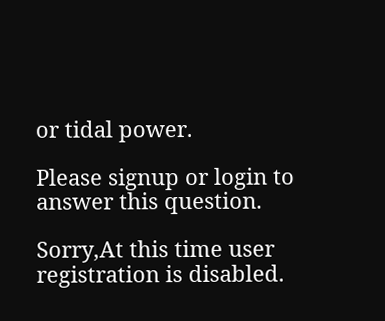or tidal power.

Please signup or login to answer this question.

Sorry,At this time user registration is disabled.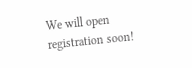We will open registration soon!